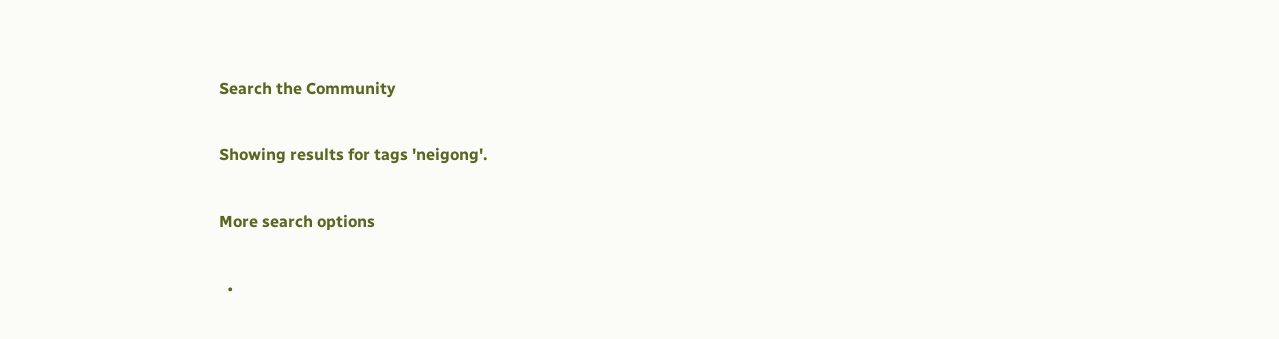Search the Community

Showing results for tags 'neigong'.

More search options

  •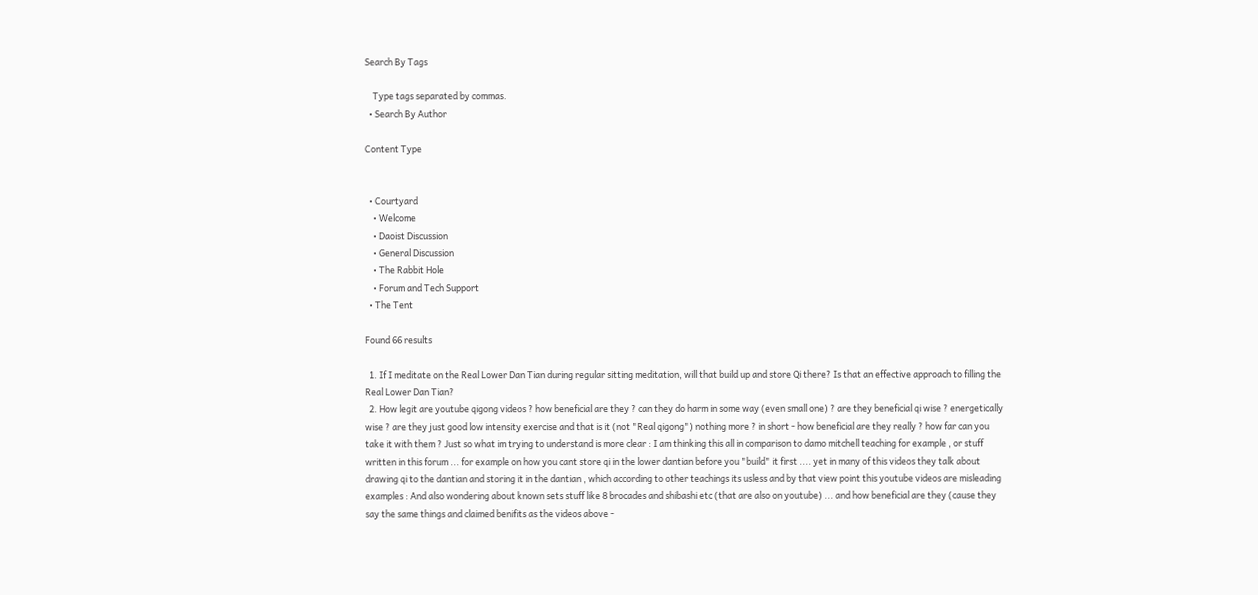Search By Tags

    Type tags separated by commas.
  • Search By Author

Content Type


  • Courtyard
    • Welcome
    • Daoist Discussion
    • General Discussion
    • The Rabbit Hole
    • Forum and Tech Support
  • The Tent

Found 66 results

  1. If I meditate on the Real Lower Dan Tian during regular sitting meditation, will that build up and store Qi there? Is that an effective approach to filling the Real Lower Dan Tian?
  2. How legit are youtube qigong videos ? how beneficial are they ? can they do harm in some way (even small one) ? are they beneficial qi wise ? energetically wise ? are they just good low intensity exercise and that is it (not "Real qigong") nothing more ? in short - how beneficial are they really ? how far can you take it with them ? Just so what im trying to understand is more clear : I am thinking this all in comparison to damo mitchell teaching for example , or stuff written in this forum ... for example on how you cant store qi in the lower dantian before you "build" it first .... yet in many of this videos they talk about drawing qi to the dantian and storing it in the dantian , which according to other teachings its usless and by that view point this youtube videos are misleading examples : And also wondering about known sets stuff like 8 brocades and shibashi etc (that are also on youtube) ... and how beneficial are they (cause they say the same things and claimed benifits as the videos above -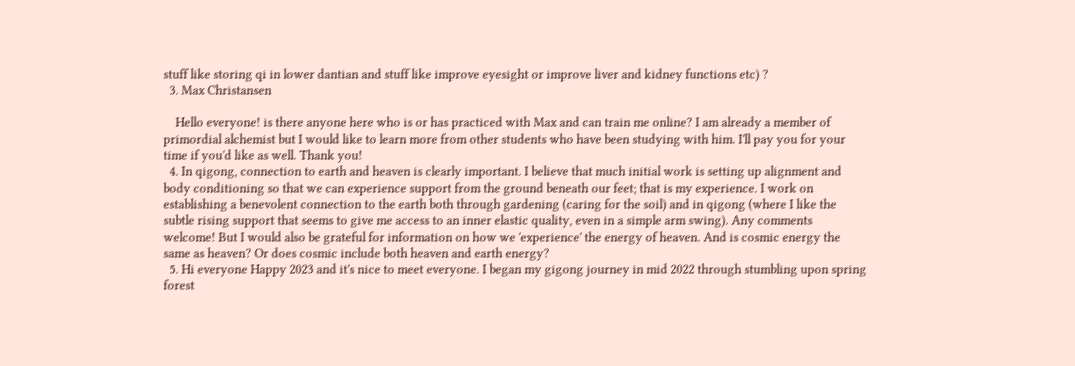stuff like storing qi in lower dantian and stuff like improve eyesight or improve liver and kidney functions etc) ?
  3. Max Christansen

    Hello everyone! is there anyone here who is or has practiced with Max and can train me online? I am already a member of primordial alchemist but I would like to learn more from other students who have been studying with him. I'll pay you for your time if you'd like as well. Thank you!
  4. In qigong, connection to earth and heaven is clearly important. I believe that much initial work is setting up alignment and body conditioning so that we can experience support from the ground beneath our feet; that is my experience. I work on establishing a benevolent connection to the earth both through gardening (caring for the soil) and in qigong (where I like the subtle rising support that seems to give me access to an inner elastic quality, even in a simple arm swing). Any comments welcome! But I would also be grateful for information on how we 'experience' the energy of heaven. And is cosmic energy the same as heaven? Or does cosmic include both heaven and earth energy?
  5. Hi everyone Happy 2023 and it's nice to meet everyone. I began my gigong journey in mid 2022 through stumbling upon spring forest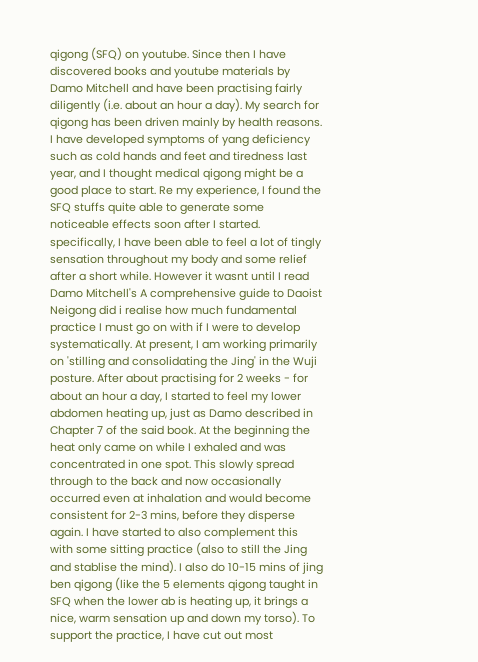qigong (SFQ) on youtube. Since then I have discovered books and youtube materials by Damo Mitchell and have been practising fairly diligently (i.e. about an hour a day). My search for qigong has been driven mainly by health reasons. I have developed symptoms of yang deficiency such as cold hands and feet and tiredness last year, and I thought medical qigong might be a good place to start. Re my experience, I found the SFQ stuffs quite able to generate some noticeable effects soon after I started. specifically, I have been able to feel a lot of tingly sensation throughout my body and some relief after a short while. However it wasnt until I read Damo Mitchell's A comprehensive guide to Daoist Neigong did i realise how much fundamental practice I must go on with if I were to develop systematically. At present, I am working primarily on 'stilling and consolidating the Jing' in the Wuji posture. After about practising for 2 weeks - for about an hour a day, I started to feel my lower abdomen heating up, just as Damo described in Chapter 7 of the said book. At the beginning the heat only came on while I exhaled and was concentrated in one spot. This slowly spread through to the back and now occasionally occurred even at inhalation and would become consistent for 2-3 mins, before they disperse again. I have started to also complement this with some sitting practice (also to still the Jing and stablise the mind). I also do 10-15 mins of jing ben qigong (like the 5 elements qigong taught in SFQ when the lower ab is heating up, it brings a nice, warm sensation up and down my torso). To support the practice, I have cut out most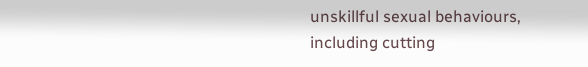unskillful sexual behaviours, including cutting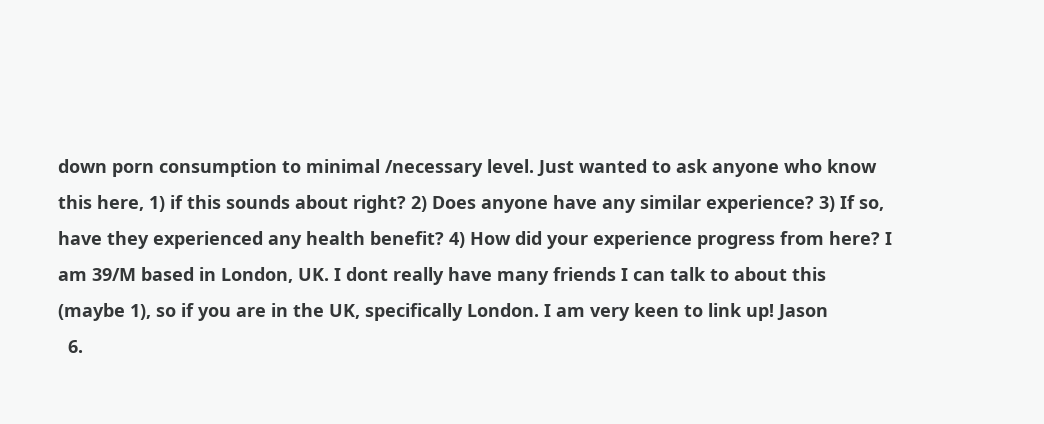down porn consumption to minimal /necessary level. Just wanted to ask anyone who know this here, 1) if this sounds about right? 2) Does anyone have any similar experience? 3) If so, have they experienced any health benefit? 4) How did your experience progress from here? I am 39/M based in London, UK. I dont really have many friends I can talk to about this (maybe 1), so if you are in the UK, specifically London. I am very keen to link up! Jason
  6.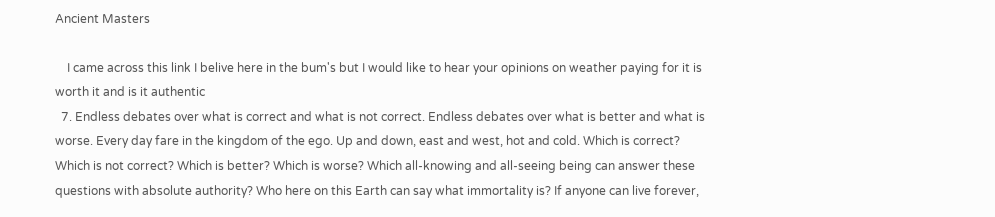Ancient Masters

    I came across this link I belive here in the bum's but I would like to hear your opinions on weather paying for it is worth it and is it authentic
  7. Endless debates over what is correct and what is not correct. Endless debates over what is better and what is worse. Every day fare in the kingdom of the ego. Up and down, east and west, hot and cold. Which is correct? Which is not correct? Which is better? Which is worse? Which all-knowing and all-seeing being can answer these questions with absolute authority? Who here on this Earth can say what immortality is? If anyone can live forever,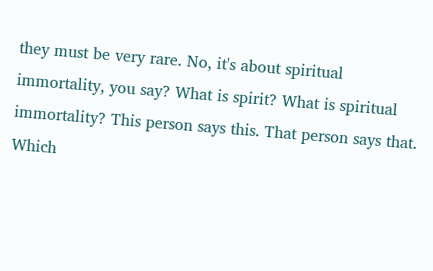they must be very rare. No, it's about spiritual immortality, you say? What is spirit? What is spiritual immortality? This person says this. That person says that. Which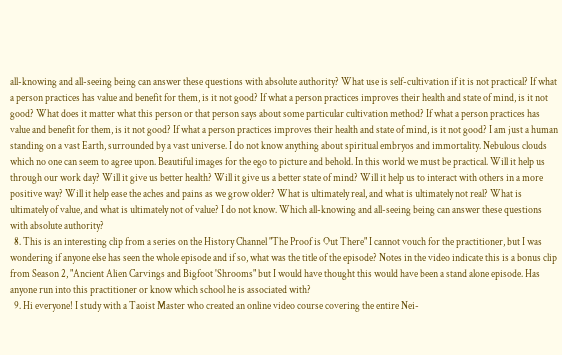all-knowing and all-seeing being can answer these questions with absolute authority? What use is self-cultivation if it is not practical? If what a person practices has value and benefit for them, is it not good? If what a person practices improves their health and state of mind, is it not good? What does it matter what this person or that person says about some particular cultivation method? If what a person practices has value and benefit for them, is it not good? If what a person practices improves their health and state of mind, is it not good? I am just a human standing on a vast Earth, surrounded by a vast universe. I do not know anything about spiritual embryos and immortality. Nebulous clouds which no one can seem to agree upon. Beautiful images for the ego to picture and behold. In this world we must be practical. Will it help us through our work day? Will it give us better health? Will it give us a better state of mind? Will it help us to interact with others in a more positive way? Will it help ease the aches and pains as we grow older? What is ultimately real, and what is ultimately not real? What is ultimately of value, and what is ultimately not of value? I do not know. Which all-knowing and all-seeing being can answer these questions with absolute authority?
  8. This is an interesting clip from a series on the History Channel "The Proof is Out There" I cannot vouch for the practitioner, but I was wondering if anyone else has seen the whole episode and if so, what was the title of the episode? Notes in the video indicate this is a bonus clip from Season 2, "Ancient Alien Carvings and Bigfoot 'Shrooms" but I would have thought this would have been a stand alone episode. Has anyone run into this practitioner or know which school he is associated with?
  9. Hi everyone! I study with a Taoist Master who created an online video course covering the entire Nei-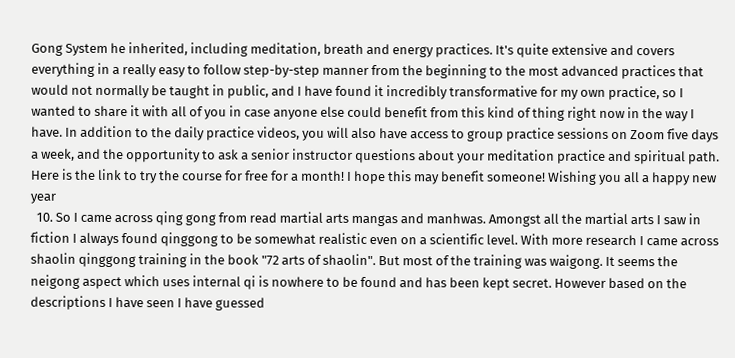Gong System he inherited, including meditation, breath and energy practices. It's quite extensive and covers everything in a really easy to follow step-by-step manner from the beginning to the most advanced practices that would not normally be taught in public, and I have found it incredibly transformative for my own practice, so I wanted to share it with all of you in case anyone else could benefit from this kind of thing right now in the way I have. In addition to the daily practice videos, you will also have access to group practice sessions on Zoom five days a week, and the opportunity to ask a senior instructor questions about your meditation practice and spiritual path. Here is the link to try the course for free for a month! I hope this may benefit someone! Wishing you all a happy new year
  10. So I came across qing gong from read martial arts mangas and manhwas. Amongst all the martial arts I saw in fiction I always found qinggong to be somewhat realistic even on a scientific level. With more research I came across shaolin qinggong training in the book "72 arts of shaolin". But most of the training was waigong. It seems the neigong aspect which uses internal qi is nowhere to be found and has been kept secret. However based on the descriptions I have seen I have guessed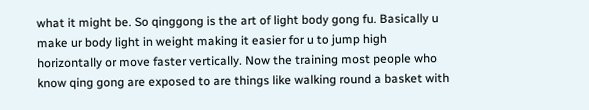what it might be. So qinggong is the art of light body gong fu. Basically u make ur body light in weight making it easier for u to jump high horizontally or move faster vertically. Now the training most people who know qing gong are exposed to are things like walking round a basket with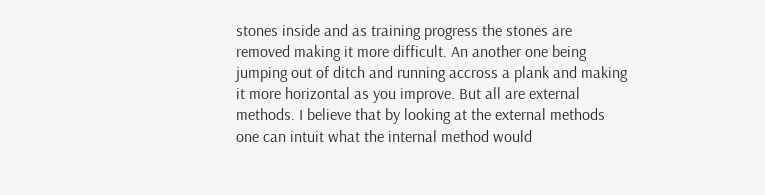stones inside and as training progress the stones are removed making it more difficult. An another one being jumping out of ditch and running accross a plank and making it more horizontal as you improve. But all are external methods. I believe that by looking at the external methods one can intuit what the internal method would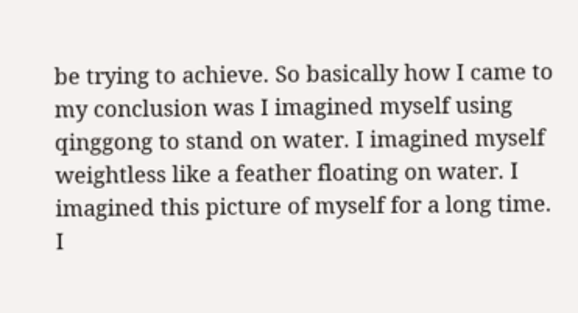be trying to achieve. So basically how I came to my conclusion was I imagined myself using qinggong to stand on water. I imagined myself weightless like a feather floating on water. I imagined this picture of myself for a long time. I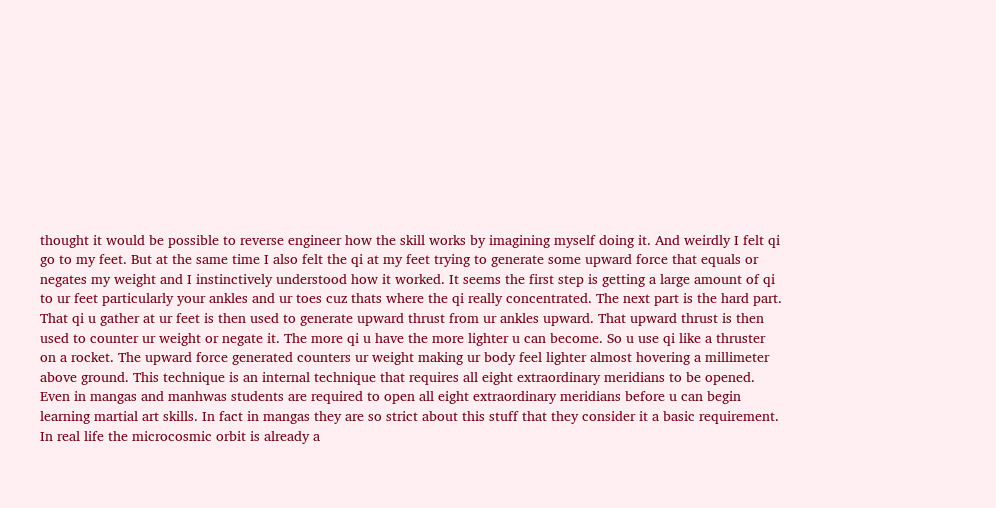thought it would be possible to reverse engineer how the skill works by imagining myself doing it. And weirdly I felt qi go to my feet. But at the same time I also felt the qi at my feet trying to generate some upward force that equals or negates my weight and I instinctively understood how it worked. It seems the first step is getting a large amount of qi to ur feet particularly your ankles and ur toes cuz thats where the qi really concentrated. The next part is the hard part. That qi u gather at ur feet is then used to generate upward thrust from ur ankles upward. That upward thrust is then used to counter ur weight or negate it. The more qi u have the more lighter u can become. So u use qi like a thruster on a rocket. The upward force generated counters ur weight making ur body feel lighter almost hovering a millimeter above ground. This technique is an internal technique that requires all eight extraordinary meridians to be opened. Even in mangas and manhwas students are required to open all eight extraordinary meridians before u can begin learning martial art skills. In fact in mangas they are so strict about this stuff that they consider it a basic requirement. In real life the microcosmic orbit is already a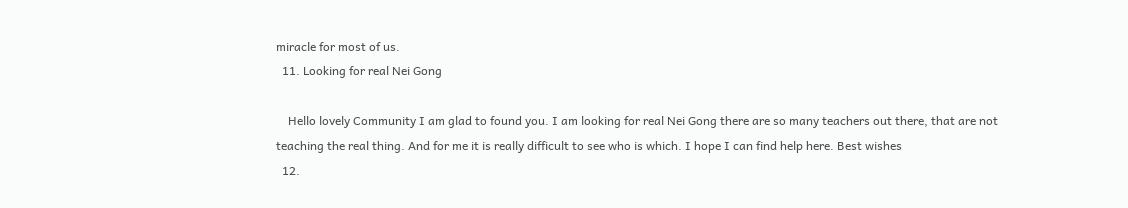miracle for most of us.
  11. Looking for real Nei Gong

    Hello lovely Community I am glad to found you. I am looking for real Nei Gong there are so many teachers out there, that are not teaching the real thing. And for me it is really difficult to see who is which. I hope I can find help here. Best wishes
  12.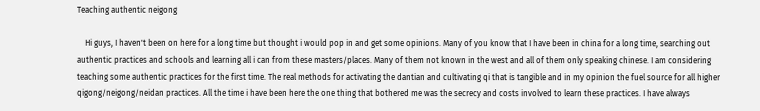Teaching authentic neigong

    Hi guys, I haven't been on here for a long time but thought i would pop in and get some opinions. Many of you know that I have been in china for a long time, searching out authentic practices and schools and learning all i can from these masters/places. Many of them not known in the west and all of them only speaking chinese. I am considering teaching some authentic practices for the first time. The real methods for activating the dantian and cultivating qi that is tangible and in my opinion the fuel source for all higher qigong/neigong/neidan practices. All the time i have been here the one thing that bothered me was the secrecy and costs involved to learn these practices. I have always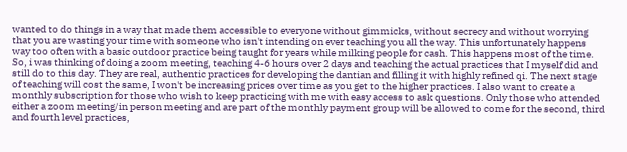wanted to do things in a way that made them accessible to everyone without gimmicks, without secrecy and without worrying that you are wasting your time with someone who isn't intending on ever teaching you all the way. This unfortunately happens way too often with a basic outdoor practice being taught for years while milking people for cash. This happens most of the time. So, i was thinking of doing a zoom meeting, teaching 4-6 hours over 2 days and teaching the actual practices that I myself did and still do to this day. They are real, authentic practices for developing the dantian and filling it with highly refined qi. The next stage of teaching will cost the same, I won't be increasing prices over time as you get to the higher practices. I also want to create a monthly subscription for those who wish to keep practicing with me with easy access to ask questions. Only those who attended either a zoom meeting/in person meeting and are part of the monthly payment group will be allowed to come for the second, third and fourth level practices,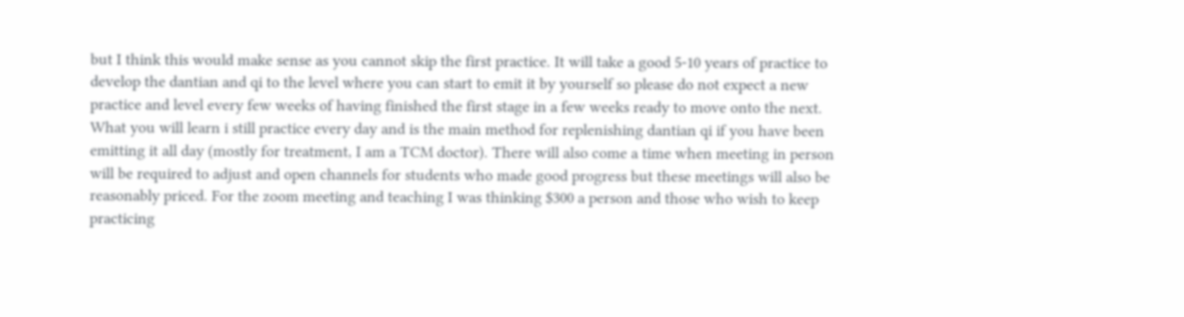but I think this would make sense as you cannot skip the first practice. It will take a good 5-10 years of practice to develop the dantian and qi to the level where you can start to emit it by yourself so please do not expect a new practice and level every few weeks of having finished the first stage in a few weeks ready to move onto the next. What you will learn i still practice every day and is the main method for replenishing dantian qi if you have been emitting it all day (mostly for treatment, I am a TCM doctor). There will also come a time when meeting in person will be required to adjust and open channels for students who made good progress but these meetings will also be reasonably priced. For the zoom meeting and teaching I was thinking $300 a person and those who wish to keep practicing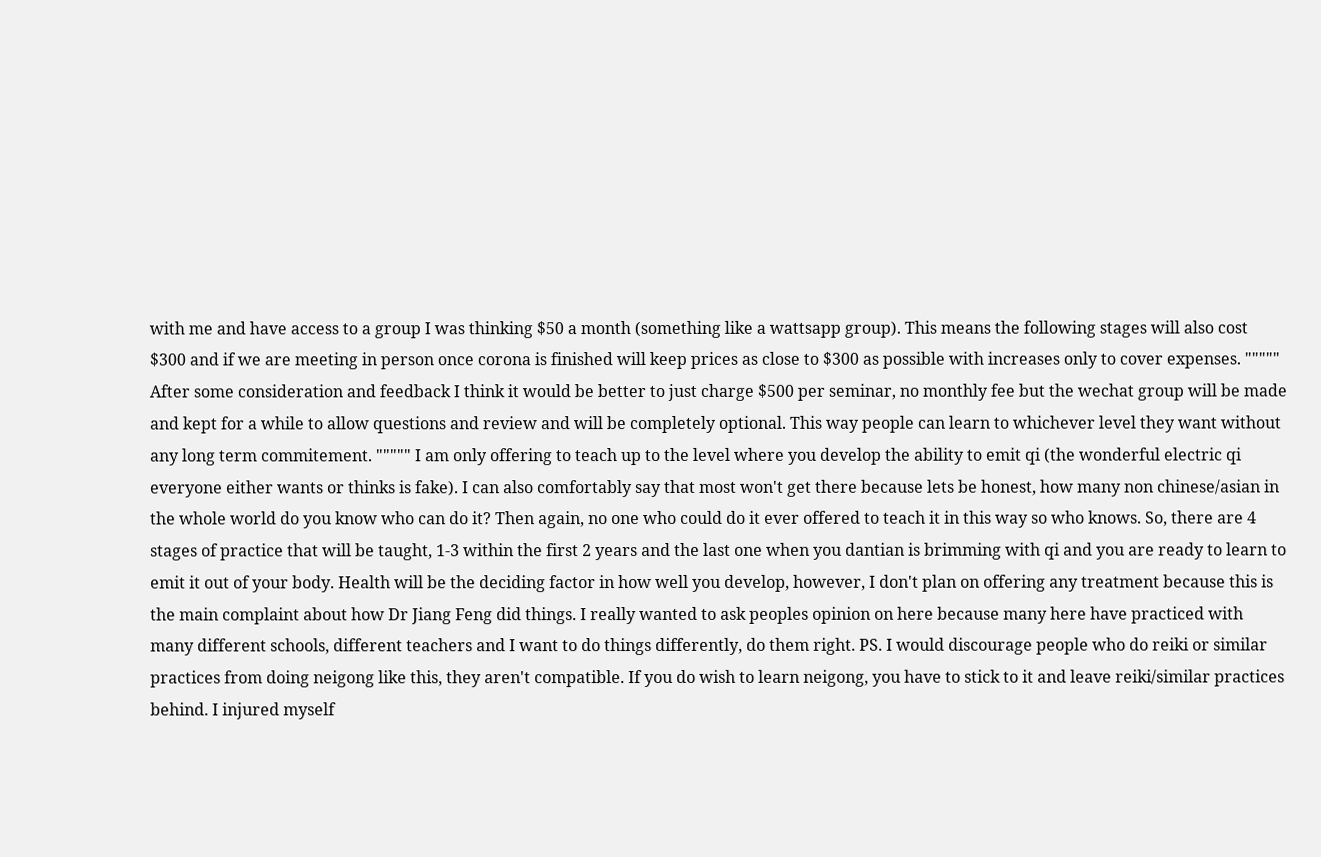with me and have access to a group I was thinking $50 a month (something like a wattsapp group). This means the following stages will also cost $300 and if we are meeting in person once corona is finished will keep prices as close to $300 as possible with increases only to cover expenses. """"" After some consideration and feedback I think it would be better to just charge $500 per seminar, no monthly fee but the wechat group will be made and kept for a while to allow questions and review and will be completely optional. This way people can learn to whichever level they want without any long term commitement. """"" I am only offering to teach up to the level where you develop the ability to emit qi (the wonderful electric qi everyone either wants or thinks is fake). I can also comfortably say that most won't get there because lets be honest, how many non chinese/asian in the whole world do you know who can do it? Then again, no one who could do it ever offered to teach it in this way so who knows. So, there are 4 stages of practice that will be taught, 1-3 within the first 2 years and the last one when you dantian is brimming with qi and you are ready to learn to emit it out of your body. Health will be the deciding factor in how well you develop, however, I don't plan on offering any treatment because this is the main complaint about how Dr Jiang Feng did things. I really wanted to ask peoples opinion on here because many here have practiced with many different schools, different teachers and I want to do things differently, do them right. PS. I would discourage people who do reiki or similar practices from doing neigong like this, they aren't compatible. If you do wish to learn neigong, you have to stick to it and leave reiki/similar practices behind. I injured myself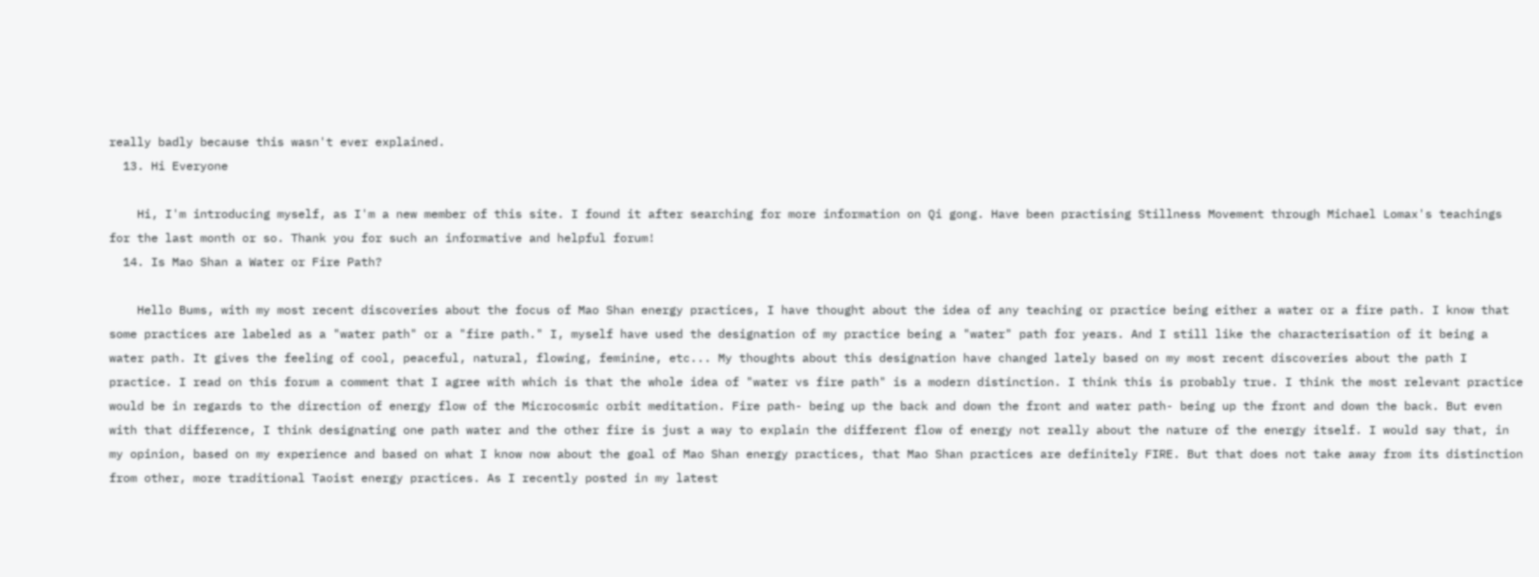really badly because this wasn't ever explained.
  13. Hi Everyone

    Hi, I'm introducing myself, as I'm a new member of this site. I found it after searching for more information on Qi gong. Have been practising Stillness Movement through Michael Lomax's teachings for the last month or so. Thank you for such an informative and helpful forum!
  14. Is Mao Shan a Water or Fire Path?

    Hello Bums, with my most recent discoveries about the focus of Mao Shan energy practices, I have thought about the idea of any teaching or practice being either a water or a fire path. I know that some practices are labeled as a "water path" or a "fire path." I, myself have used the designation of my practice being a "water" path for years. And I still like the characterisation of it being a water path. It gives the feeling of cool, peaceful, natural, flowing, feminine, etc... My thoughts about this designation have changed lately based on my most recent discoveries about the path I practice. I read on this forum a comment that I agree with which is that the whole idea of "water vs fire path" is a modern distinction. I think this is probably true. I think the most relevant practice would be in regards to the direction of energy flow of the Microcosmic orbit meditation. Fire path- being up the back and down the front and water path- being up the front and down the back. But even with that difference, I think designating one path water and the other fire is just a way to explain the different flow of energy not really about the nature of the energy itself. I would say that, in my opinion, based on my experience and based on what I know now about the goal of Mao Shan energy practices, that Mao Shan practices are definitely FIRE. But that does not take away from its distinction from other, more traditional Taoist energy practices. As I recently posted in my latest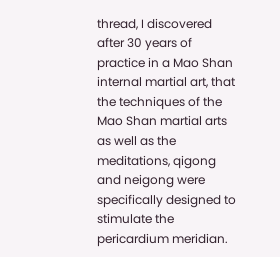thread, I discovered after 30 years of practice in a Mao Shan internal martial art, that the techniques of the Mao Shan martial arts as well as the meditations, qigong and neigong were specifically designed to stimulate the pericardium meridian.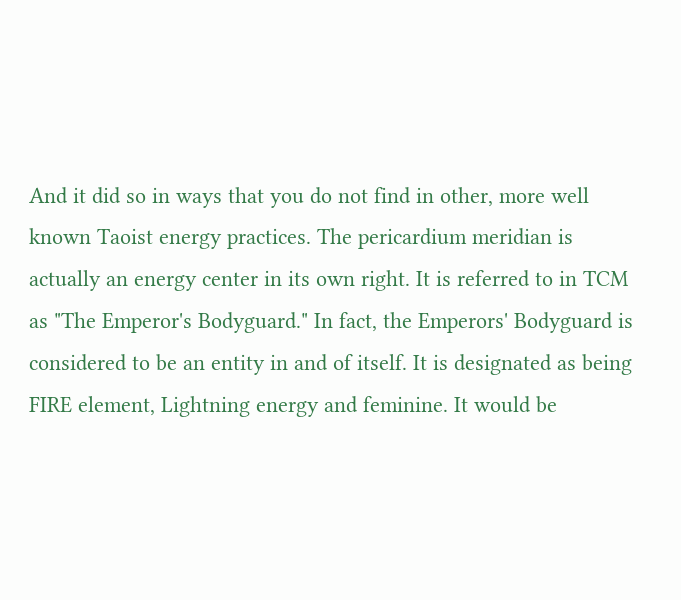And it did so in ways that you do not find in other, more well known Taoist energy practices. The pericardium meridian is actually an energy center in its own right. It is referred to in TCM as "The Emperor's Bodyguard." In fact, the Emperors' Bodyguard is considered to be an entity in and of itself. It is designated as being FIRE element, Lightning energy and feminine. It would be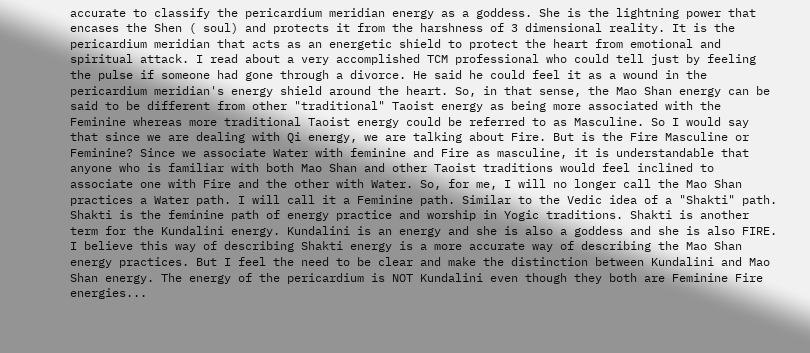accurate to classify the pericardium meridian energy as a goddess. She is the lightning power that encases the Shen ( soul) and protects it from the harshness of 3 dimensional reality. It is the pericardium meridian that acts as an energetic shield to protect the heart from emotional and spiritual attack. I read about a very accomplished TCM professional who could tell just by feeling the pulse if someone had gone through a divorce. He said he could feel it as a wound in the pericardium meridian's energy shield around the heart. So, in that sense, the Mao Shan energy can be said to be different from other "traditional" Taoist energy as being more associated with the Feminine whereas more traditional Taoist energy could be referred to as Masculine. So I would say that since we are dealing with Qi energy, we are talking about Fire. But is the Fire Masculine or Feminine? Since we associate Water with feminine and Fire as masculine, it is understandable that anyone who is familiar with both Mao Shan and other Taoist traditions would feel inclined to associate one with Fire and the other with Water. So, for me, I will no longer call the Mao Shan practices a Water path. I will call it a Feminine path. Similar to the Vedic idea of a "Shakti" path. Shakti is the feminine path of energy practice and worship in Yogic traditions. Shakti is another term for the Kundalini energy. Kundalini is an energy and she is also a goddess and she is also FIRE. I believe this way of describing Shakti energy is a more accurate way of describing the Mao Shan energy practices. But I feel the need to be clear and make the distinction between Kundalini and Mao Shan energy. The energy of the pericardium is NOT Kundalini even though they both are Feminine Fire energies...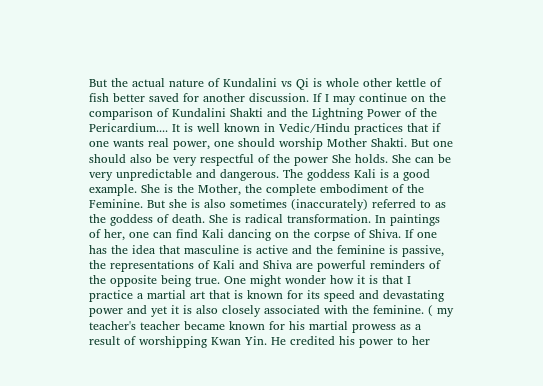But the actual nature of Kundalini vs Qi is whole other kettle of fish better saved for another discussion. If I may continue on the comparison of Kundalini Shakti and the Lightning Power of the Pericardium.... It is well known in Vedic/Hindu practices that if one wants real power, one should worship Mother Shakti. But one should also be very respectful of the power She holds. She can be very unpredictable and dangerous. The goddess Kali is a good example. She is the Mother, the complete embodiment of the Feminine. But she is also sometimes (inaccurately) referred to as the goddess of death. She is radical transformation. In paintings of her, one can find Kali dancing on the corpse of Shiva. If one has the idea that masculine is active and the feminine is passive, the representations of Kali and Shiva are powerful reminders of the opposite being true. One might wonder how it is that I practice a martial art that is known for its speed and devastating power and yet it is also closely associated with the feminine. ( my teacher's teacher became known for his martial prowess as a result of worshipping Kwan Yin. He credited his power to her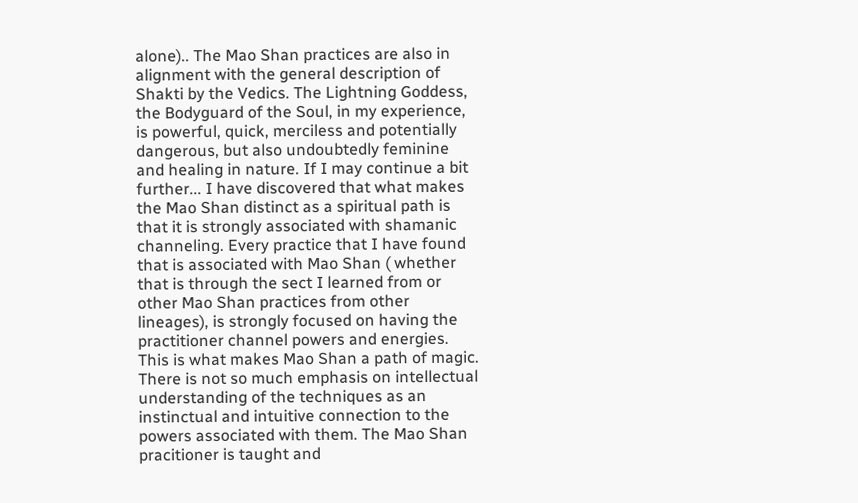alone).. The Mao Shan practices are also in alignment with the general description of Shakti by the Vedics. The Lightning Goddess, the Bodyguard of the Soul, in my experience, is powerful, quick, merciless and potentially dangerous, but also undoubtedly feminine and healing in nature. If I may continue a bit further... I have discovered that what makes the Mao Shan distinct as a spiritual path is that it is strongly associated with shamanic channeling. Every practice that I have found that is associated with Mao Shan ( whether that is through the sect I learned from or other Mao Shan practices from other lineages), is strongly focused on having the practitioner channel powers and energies. This is what makes Mao Shan a path of magic. There is not so much emphasis on intellectual understanding of the techniques as an instinctual and intuitive connection to the powers associated with them. The Mao Shan pracitioner is taught and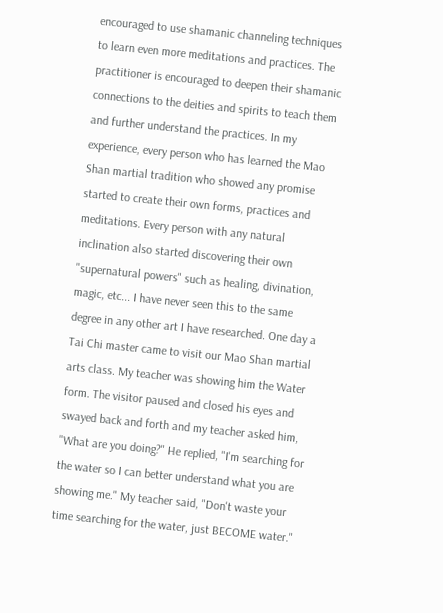encouraged to use shamanic channeling techniques to learn even more meditations and practices. The practitioner is encouraged to deepen their shamanic connections to the deities and spirits to teach them and further understand the practices. In my experience, every person who has learned the Mao Shan martial tradition who showed any promise started to create their own forms, practices and meditations. Every person with any natural inclination also started discovering their own "supernatural powers" such as healing, divination, magic, etc... I have never seen this to the same degree in any other art I have researched. One day a Tai Chi master came to visit our Mao Shan martial arts class. My teacher was showing him the Water form. The visitor paused and closed his eyes and swayed back and forth and my teacher asked him, "What are you doing?" He replied, "I'm searching for the water so I can better understand what you are showing me." My teacher said, "Don't waste your time searching for the water, just BECOME water."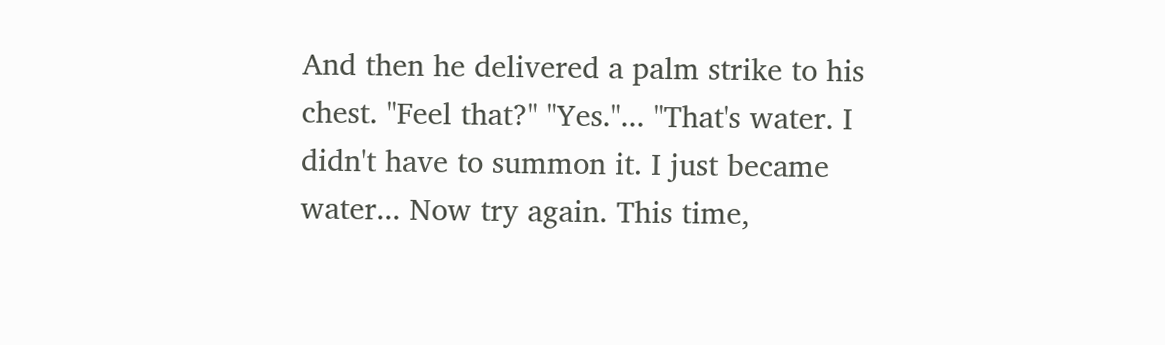And then he delivered a palm strike to his chest. "Feel that?" "Yes."... "That's water. I didn't have to summon it. I just became water... Now try again. This time,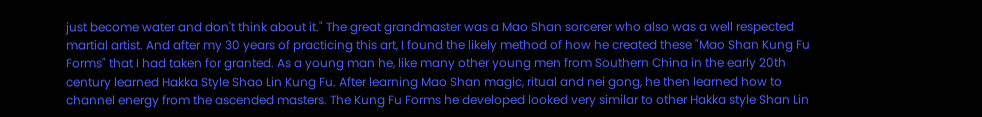just become water and don't think about it." The great grandmaster was a Mao Shan sorcerer who also was a well respected martial artist. And after my 30 years of practicing this art, I found the likely method of how he created these "Mao Shan Kung Fu Forms" that I had taken for granted. As a young man he, like many other young men from Southern China in the early 20th century learned Hakka Style Shao Lin Kung Fu. After learning Mao Shan magic, ritual and nei gong, he then learned how to channel energy from the ascended masters. The Kung Fu Forms he developed looked very similar to other Hakka style Shan Lin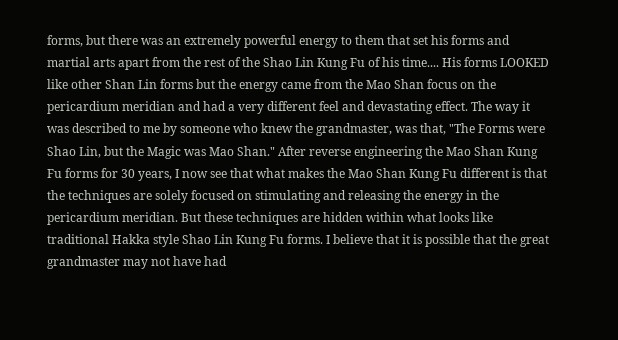forms, but there was an extremely powerful energy to them that set his forms and martial arts apart from the rest of the Shao Lin Kung Fu of his time.... His forms LOOKED like other Shan Lin forms but the energy came from the Mao Shan focus on the pericardium meridian and had a very different feel and devastating effect. The way it was described to me by someone who knew the grandmaster, was that, "The Forms were Shao Lin, but the Magic was Mao Shan." After reverse engineering the Mao Shan Kung Fu forms for 30 years, I now see that what makes the Mao Shan Kung Fu different is that the techniques are solely focused on stimulating and releasing the energy in the pericardium meridian. But these techniques are hidden within what looks like traditional Hakka style Shao Lin Kung Fu forms. I believe that it is possible that the great grandmaster may not have had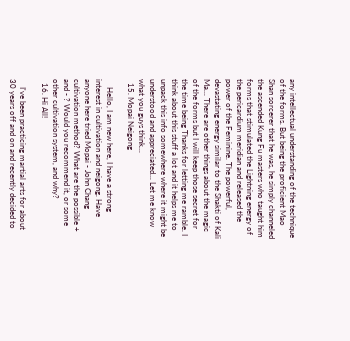any intellectual understanding of the technique of the forms. But being the proficient Mao Shan sorcerer that he was, he simply channeled the ascended Kung Fu masters who taught him forms that stimulated the Lightning energy of the pericardium meridian and released the power of the Feminine. The powerful, devastating energy similar to the Shakti of Kali Ma... There are other things about the magic of the forms but I will keep those secret for the time being Thanks for letting me ramble. I think about this stuff a lot and it helps me to unpack this info somewhere where it might be understood and appreciated... Let me know what you guys think...
  15. Mopai Neigong

    Hello, I am new here, I have a strong interest in cultivation and neigong. Have anyone here tried Mopai - John Chang cultivation method? What are the possible + and - ? Would you recommend it, or some other cultivation system, and why?
  16. Hi All!

    I've been practicing martial arts for about 30 years off and on and recently decided to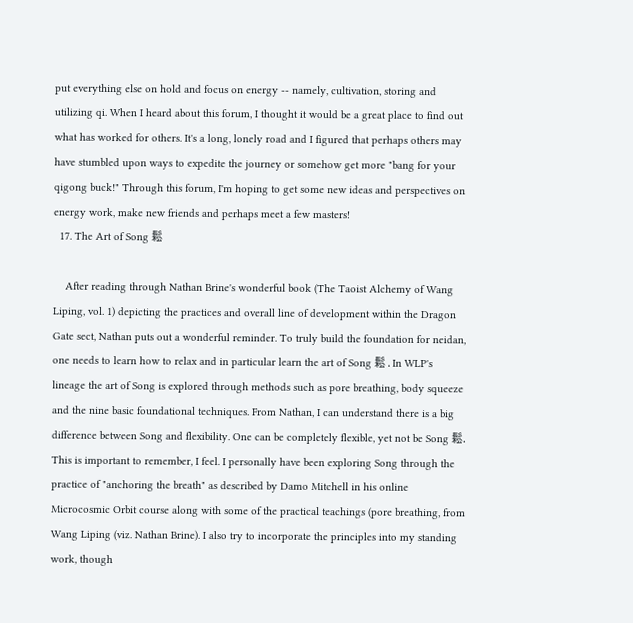put everything else on hold and focus on energy -- namely, cultivation, storing and utilizing qi. When I heard about this forum, I thought it would be a great place to find out what has worked for others. It's a long, lonely road and I figured that perhaps others may have stumbled upon ways to expedite the journey or somehow get more "bang for your qigong buck!" Through this forum, I'm hoping to get some new ideas and perspectives on energy work, make new friends and perhaps meet a few masters!
  17. The Art of Song 鬆

    After reading through Nathan Brine's wonderful book (The Taoist Alchemy of Wang Liping, vol. 1) depicting the practices and overall line of development within the Dragon Gate sect, Nathan puts out a wonderful reminder. To truly build the foundation for neidan, one needs to learn how to relax and in particular learn the art of Song 鬆 . In WLP's lineage the art of Song is explored through methods such as pore breathing, body squeeze and the nine basic foundational techniques. From Nathan, I can understand there is a big difference between Song and flexibility. One can be completely flexible, yet not be Song 鬆. This is important to remember, I feel. I personally have been exploring Song through the practice of "anchoring the breath" as described by Damo Mitchell in his online Microcosmic Orbit course along with some of the practical teachings (pore breathing, from Wang Liping (viz. Nathan Brine). I also try to incorporate the principles into my standing work, though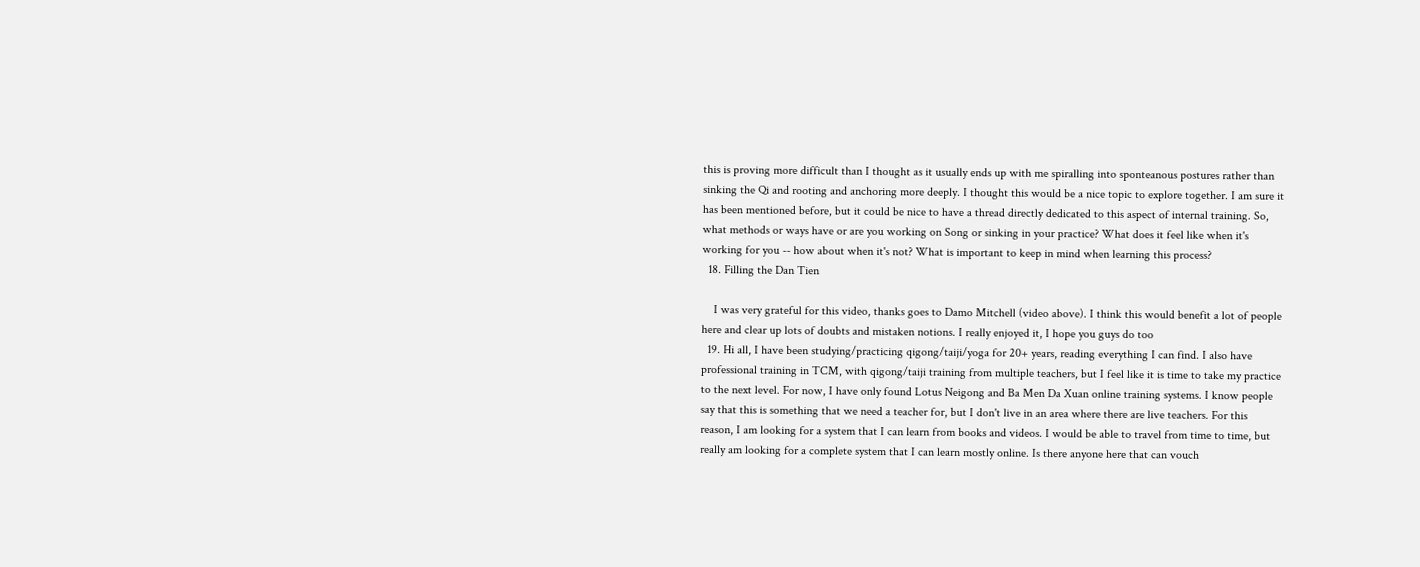this is proving more difficult than I thought as it usually ends up with me spiralling into sponteanous postures rather than sinking the Qi and rooting and anchoring more deeply. I thought this would be a nice topic to explore together. I am sure it has been mentioned before, but it could be nice to have a thread directly dedicated to this aspect of internal training. So, what methods or ways have or are you working on Song or sinking in your practice? What does it feel like when it's working for you -- how about when it's not? What is important to keep in mind when learning this process?
  18. Filling the Dan Tien

    I was very grateful for this video, thanks goes to Damo Mitchell (video above). I think this would benefit a lot of people here and clear up lots of doubts and mistaken notions. I really enjoyed it, I hope you guys do too
  19. Hi all, I have been studying/practicing qigong/taiji/yoga for 20+ years, reading everything I can find. I also have professional training in TCM, with qigong/taiji training from multiple teachers, but I feel like it is time to take my practice to the next level. For now, I have only found Lotus Neigong and Ba Men Da Xuan online training systems. I know people say that this is something that we need a teacher for, but I don't live in an area where there are live teachers. For this reason, I am looking for a system that I can learn from books and videos. I would be able to travel from time to time, but really am looking for a complete system that I can learn mostly online. Is there anyone here that can vouch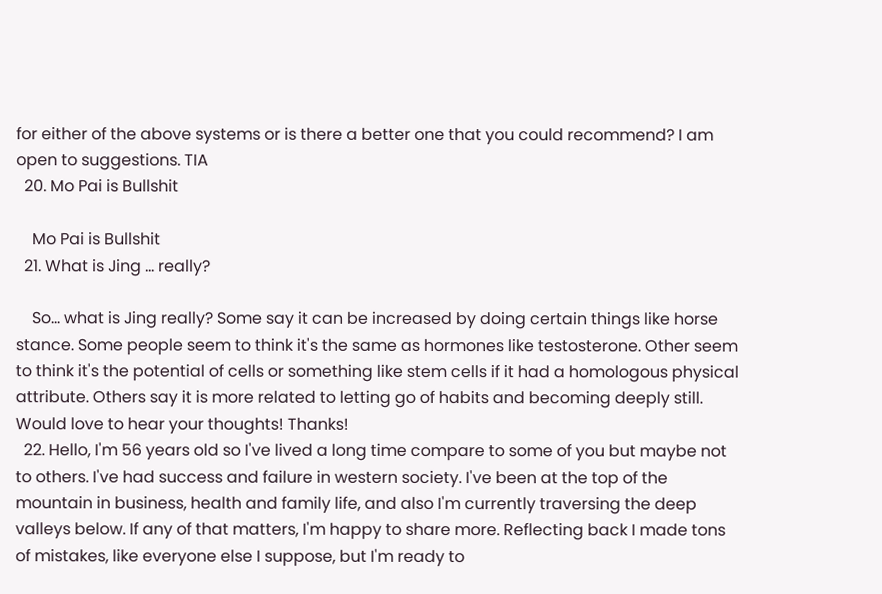for either of the above systems or is there a better one that you could recommend? I am open to suggestions. TIA
  20. Mo Pai is Bullshit

    Mo Pai is Bullshit
  21. What is Jing ... really?

    So... what is Jing really? Some say it can be increased by doing certain things like horse stance. Some people seem to think it's the same as hormones like testosterone. Other seem to think it's the potential of cells or something like stem cells if it had a homologous physical attribute. Others say it is more related to letting go of habits and becoming deeply still. Would love to hear your thoughts! Thanks!
  22. Hello, I'm 56 years old so I've lived a long time compare to some of you but maybe not to others. I've had success and failure in western society. I've been at the top of the mountain in business, health and family life, and also I'm currently traversing the deep valleys below. If any of that matters, I'm happy to share more. Reflecting back I made tons of mistakes, like everyone else I suppose, but I'm ready to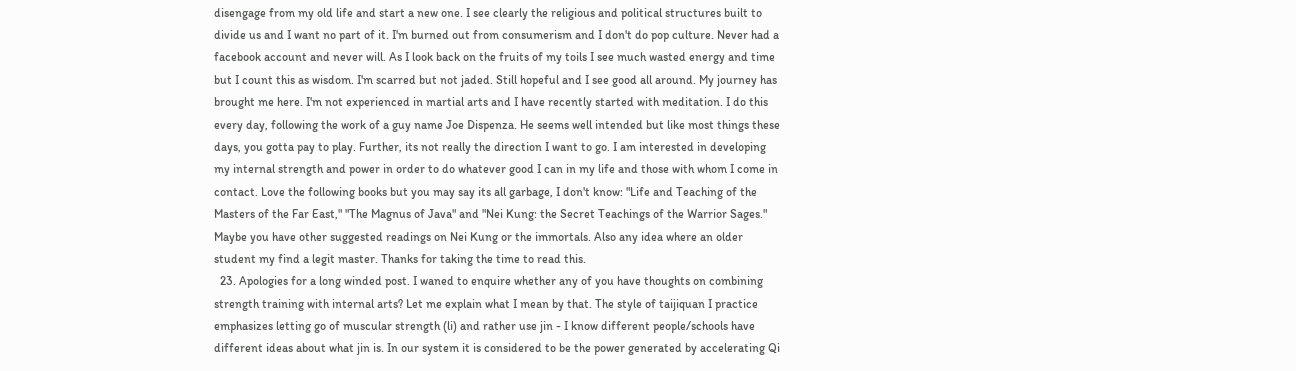disengage from my old life and start a new one. I see clearly the religious and political structures built to divide us and I want no part of it. I'm burned out from consumerism and I don't do pop culture. Never had a facebook account and never will. As I look back on the fruits of my toils I see much wasted energy and time but I count this as wisdom. I'm scarred but not jaded. Still hopeful and I see good all around. My journey has brought me here. I'm not experienced in martial arts and I have recently started with meditation. I do this every day, following the work of a guy name Joe Dispenza. He seems well intended but like most things these days, you gotta pay to play. Further, its not really the direction I want to go. I am interested in developing my internal strength and power in order to do whatever good I can in my life and those with whom I come in contact. Love the following books but you may say its all garbage, I don't know: "Life and Teaching of the Masters of the Far East," "The Magnus of Java" and "Nei Kung: the Secret Teachings of the Warrior Sages." Maybe you have other suggested readings on Nei Kung or the immortals. Also any idea where an older student my find a legit master. Thanks for taking the time to read this.
  23. Apologies for a long winded post. I waned to enquire whether any of you have thoughts on combining strength training with internal arts? Let me explain what I mean by that. The style of taijiquan I practice emphasizes letting go of muscular strength (li) and rather use jin - I know different people/schools have different ideas about what jin is. In our system it is considered to be the power generated by accelerating Qi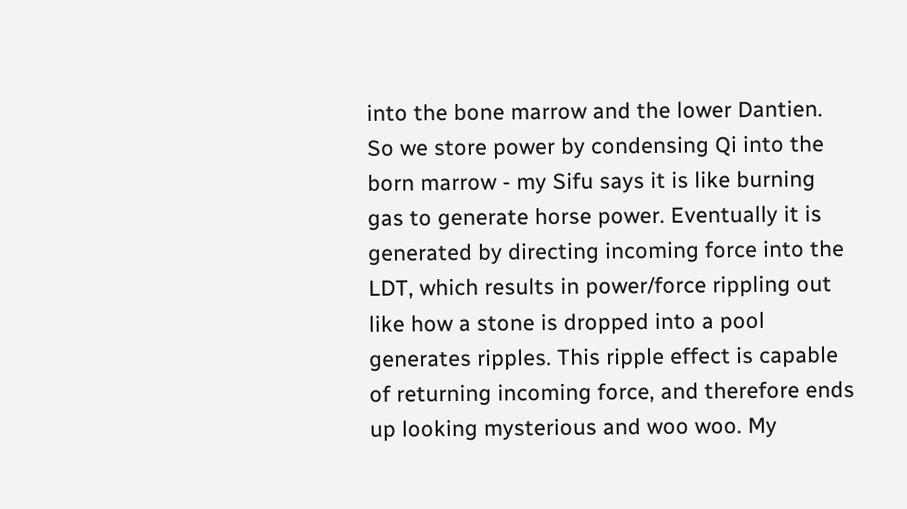into the bone marrow and the lower Dantien. So we store power by condensing Qi into the born marrow - my Sifu says it is like burning gas to generate horse power. Eventually it is generated by directing incoming force into the LDT, which results in power/force rippling out like how a stone is dropped into a pool generates ripples. This ripple effect is capable of returning incoming force, and therefore ends up looking mysterious and woo woo. My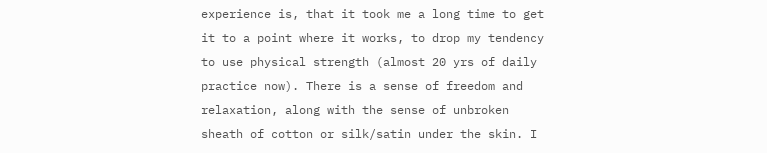experience is, that it took me a long time to get it to a point where it works, to drop my tendency to use physical strength (almost 20 yrs of daily practice now). There is a sense of freedom and relaxation, along with the sense of unbroken sheath of cotton or silk/satin under the skin. I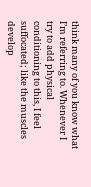think many of you know what I’m referring to. Whenever I try to add physical conditioning to this, I feel suffocated; like the muscles develop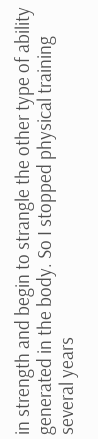in strength and begin to strangle the other type of ability generated in the body. So I stopped physical training several years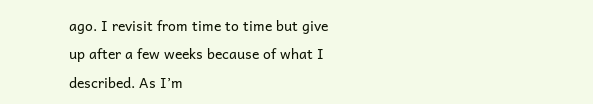ago. I revisit from time to time but give up after a few weeks because of what I described. As I’m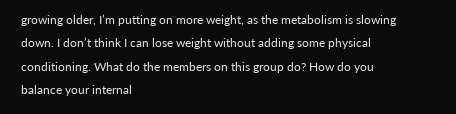growing older, I’m putting on more weight, as the metabolism is slowing down. I don’t think I can lose weight without adding some physical conditioning. What do the members on this group do? How do you balance your internal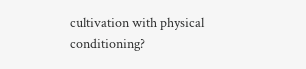cultivation with physical conditioning?